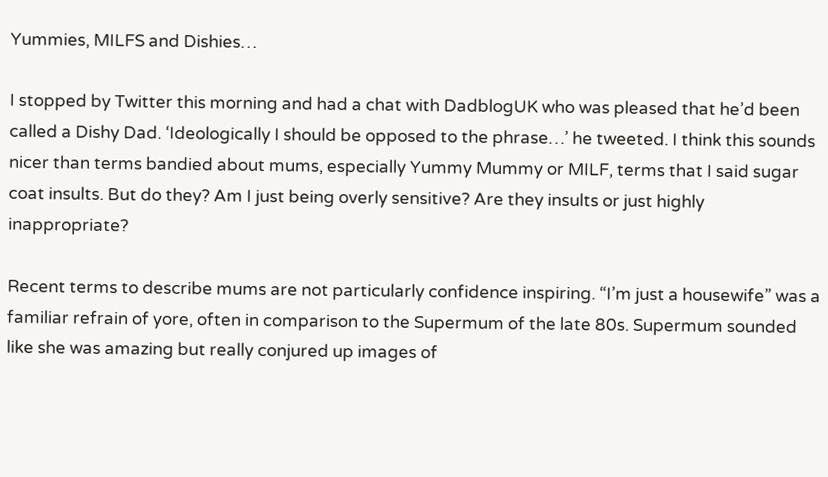Yummies, MILFS and Dishies…

I stopped by Twitter this morning and had a chat with DadblogUK who was pleased that he’d been called a Dishy Dad. ‘Ideologically I should be opposed to the phrase…’ he tweeted. I think this sounds nicer than terms bandied about mums, especially Yummy Mummy or MILF, terms that I said sugar coat insults. But do they? Am I just being overly sensitive? Are they insults or just highly inappropriate?

Recent terms to describe mums are not particularly confidence inspiring. “I’m just a housewife” was a familiar refrain of yore, often in comparison to the Supermum of the late 80s. Supermum sounded like she was amazing but really conjured up images of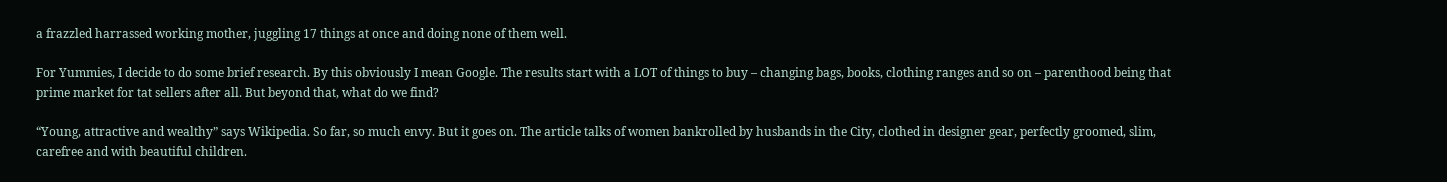a frazzled harrassed working mother, juggling 17 things at once and doing none of them well.

For Yummies, I decide to do some brief research. By this obviously I mean Google. The results start with a LOT of things to buy – changing bags, books, clothing ranges and so on – parenthood being that prime market for tat sellers after all. But beyond that, what do we find?

“Young, attractive and wealthy” says Wikipedia. So far, so much envy. But it goes on. The article talks of women bankrolled by husbands in the City, clothed in designer gear, perfectly groomed, slim, carefree and with beautiful children.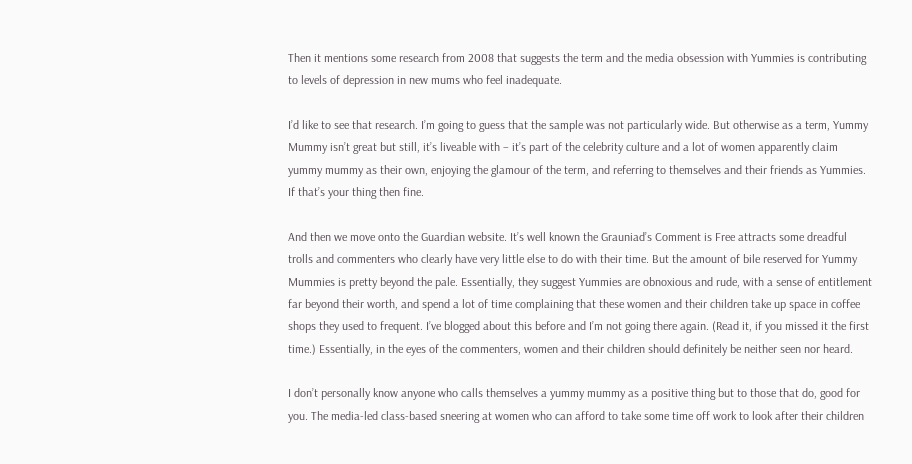Then it mentions some research from 2008 that suggests the term and the media obsession with Yummies is contributing to levels of depression in new mums who feel inadequate.

I’d like to see that research. I’m going to guess that the sample was not particularly wide. But otherwise as a term, Yummy Mummy isn’t great but still, it’s liveable with – it’s part of the celebrity culture and a lot of women apparently claim yummy mummy as their own, enjoying the glamour of the term, and referring to themselves and their friends as Yummies. If that’s your thing then fine.

And then we move onto the Guardian website. It’s well known the Grauniad’s Comment is Free attracts some dreadful trolls and commenters who clearly have very little else to do with their time. But the amount of bile reserved for Yummy Mummies is pretty beyond the pale. Essentially, they suggest Yummies are obnoxious and rude, with a sense of entitlement far beyond their worth, and spend a lot of time complaining that these women and their children take up space in coffee shops they used to frequent. I’ve blogged about this before and I’m not going there again. (Read it, if you missed it the first time.) Essentially, in the eyes of the commenters, women and their children should definitely be neither seen nor heard.

I don’t personally know anyone who calls themselves a yummy mummy as a positive thing but to those that do, good for you. The media-led class-based sneering at women who can afford to take some time off work to look after their children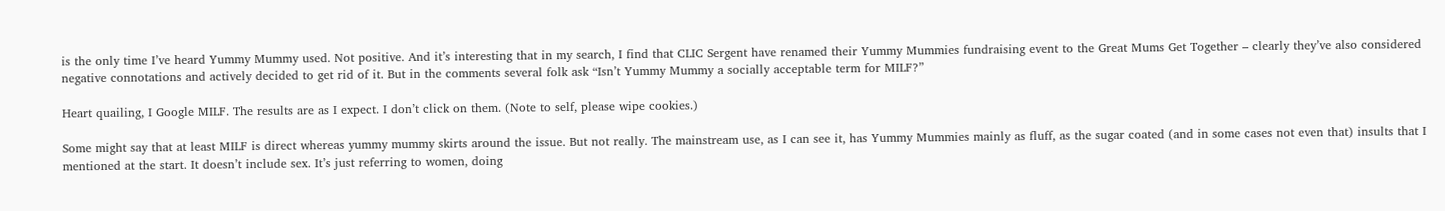is the only time I’ve heard Yummy Mummy used. Not positive. And it’s interesting that in my search, I find that CLIC Sergent have renamed their Yummy Mummies fundraising event to the Great Mums Get Together – clearly they’ve also considered negative connotations and actively decided to get rid of it. But in the comments several folk ask “Isn’t Yummy Mummy a socially acceptable term for MILF?”

Heart quailing, I Google MILF. The results are as I expect. I don’t click on them. (Note to self, please wipe cookies.)

Some might say that at least MILF is direct whereas yummy mummy skirts around the issue. But not really. The mainstream use, as I can see it, has Yummy Mummies mainly as fluff, as the sugar coated (and in some cases not even that) insults that I mentioned at the start. It doesn’t include sex. It’s just referring to women, doing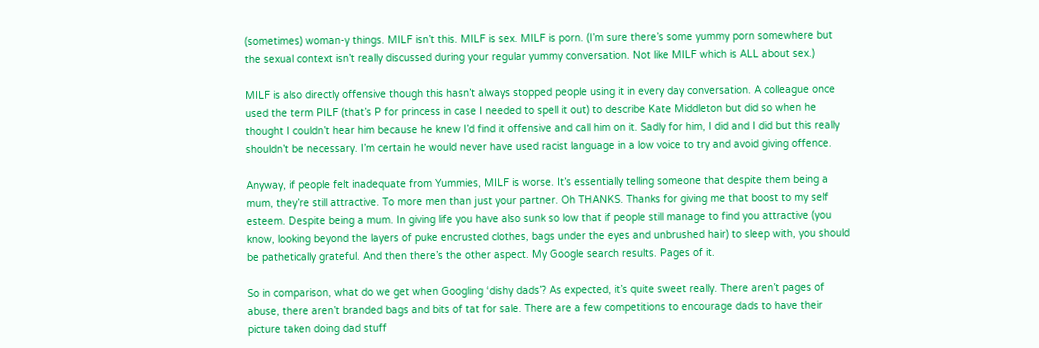(sometimes) woman-y things. MILF isn’t this. MILF is sex. MILF is porn. (I’m sure there’s some yummy porn somewhere but the sexual context isn’t really discussed during your regular yummy conversation. Not like MILF which is ALL about sex.)

MILF is also directly offensive though this hasn’t always stopped people using it in every day conversation. A colleague once used the term PILF (that’s P for princess in case I needed to spell it out) to describe Kate Middleton but did so when he thought I couldn’t hear him because he knew I’d find it offensive and call him on it. Sadly for him, I did and I did but this really shouldn’t be necessary. I’m certain he would never have used racist language in a low voice to try and avoid giving offence.

Anyway, if people felt inadequate from Yummies, MILF is worse. It’s essentially telling someone that despite them being a mum, they’re still attractive. To more men than just your partner. Oh THANKS. Thanks for giving me that boost to my self esteem. Despite being a mum. In giving life you have also sunk so low that if people still manage to find you attractive (you know, looking beyond the layers of puke encrusted clothes, bags under the eyes and unbrushed hair) to sleep with, you should be pathetically grateful. And then there’s the other aspect. My Google search results. Pages of it.

So in comparison, what do we get when Googling ‘dishy dads’? As expected, it’s quite sweet really. There aren’t pages of abuse, there aren’t branded bags and bits of tat for sale. There are a few competitions to encourage dads to have their picture taken doing dad stuff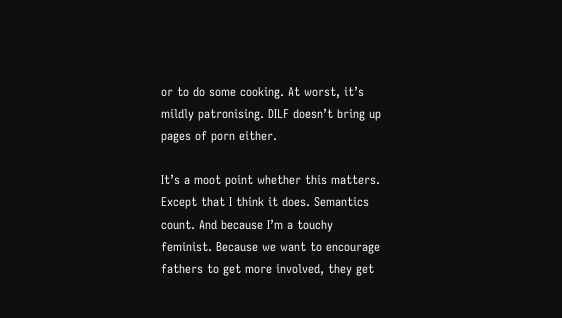or to do some cooking. At worst, it’s mildly patronising. DILF doesn’t bring up pages of porn either.

It’s a moot point whether this matters. Except that I think it does. Semantics count. And because I’m a touchy feminist. Because we want to encourage fathers to get more involved, they get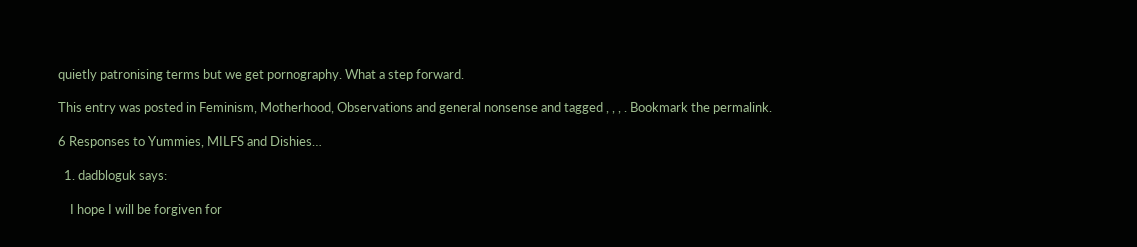quietly patronising terms but we get pornography. What a step forward.

This entry was posted in Feminism, Motherhood, Observations and general nonsense and tagged , , , . Bookmark the permalink.

6 Responses to Yummies, MILFS and Dishies…

  1. dadbloguk says:

    I hope I will be forgiven for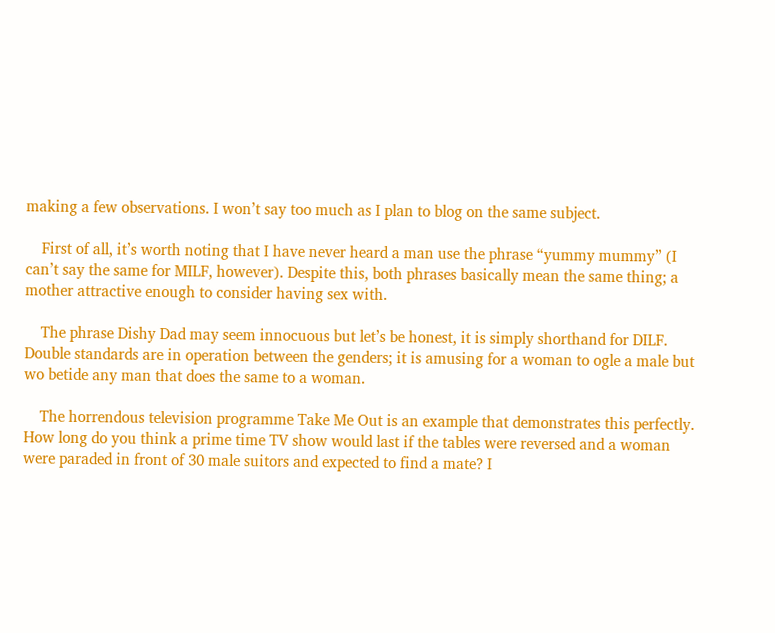making a few observations. I won’t say too much as I plan to blog on the same subject.

    First of all, it’s worth noting that I have never heard a man use the phrase “yummy mummy” (I can’t say the same for MILF, however). Despite this, both phrases basically mean the same thing; a mother attractive enough to consider having sex with.

    The phrase Dishy Dad may seem innocuous but let’s be honest, it is simply shorthand for DILF. Double standards are in operation between the genders; it is amusing for a woman to ogle a male but wo betide any man that does the same to a woman.

    The horrendous television programme Take Me Out is an example that demonstrates this perfectly. How long do you think a prime time TV show would last if the tables were reversed and a woman were paraded in front of 30 male suitors and expected to find a mate? I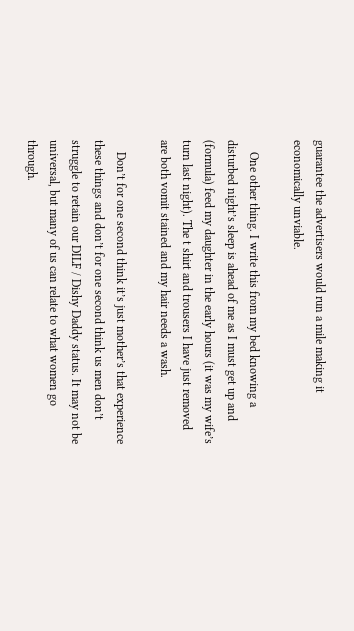guarantee the advertisers would run a mile making it economically unviable.

    One other thing. I write this from my bed knowing a disturbed night’s sleep is ahead of me as I must get up and (formula) feed my daughter in the early hours (it was my wife’s turn last night). The t shirt and trousers I have just removed are both vomit stained and my hair needs a wash.

    Don’t for one second think it’s just mother’s that experience these things and don’t for one second think us men don’t struggle to retain our DILF / Dishy Daddy status. It may not be universal, but many of us can relate to what women go through.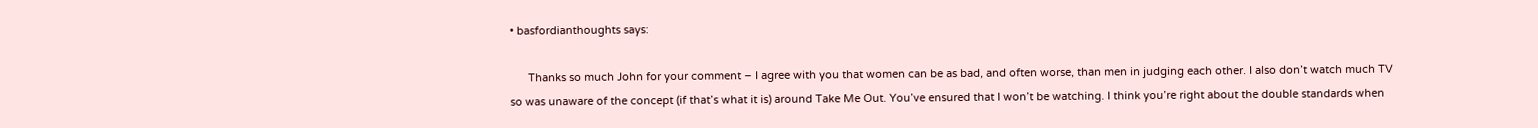• basfordianthoughts says:

      Thanks so much John for your comment – I agree with you that women can be as bad, and often worse, than men in judging each other. I also don’t watch much TV so was unaware of the concept (if that’s what it is) around Take Me Out. You’ve ensured that I won’t be watching. I think you’re right about the double standards when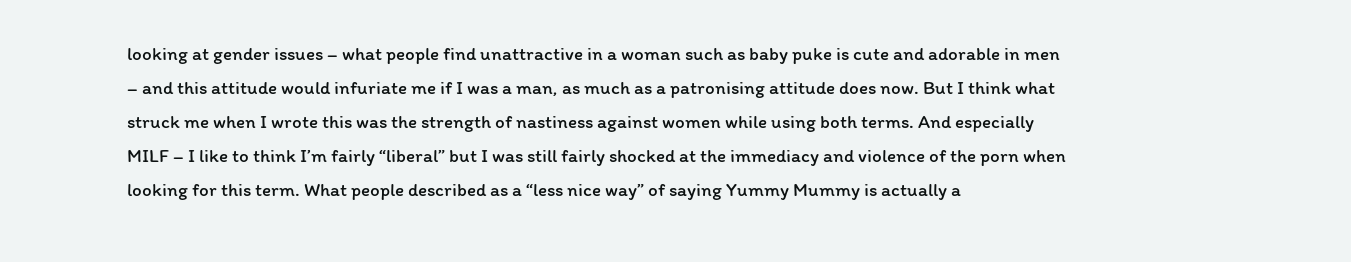looking at gender issues – what people find unattractive in a woman such as baby puke is cute and adorable in men – and this attitude would infuriate me if I was a man, as much as a patronising attitude does now. But I think what struck me when I wrote this was the strength of nastiness against women while using both terms. And especially MILF – I like to think I’m fairly “liberal” but I was still fairly shocked at the immediacy and violence of the porn when looking for this term. What people described as a “less nice way” of saying Yummy Mummy is actually a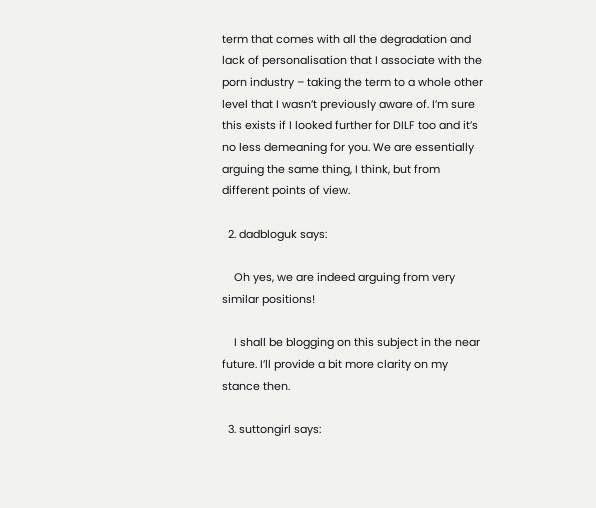term that comes with all the degradation and lack of personalisation that I associate with the porn industry – taking the term to a whole other level that I wasn’t previously aware of. I’m sure this exists if I looked further for DILF too and it’s no less demeaning for you. We are essentially arguing the same thing, I think, but from different points of view.

  2. dadbloguk says:

    Oh yes, we are indeed arguing from very similar positions!

    I shall be blogging on this subject in the near future. I’ll provide a bit more clarity on my stance then.

  3. suttongirl says: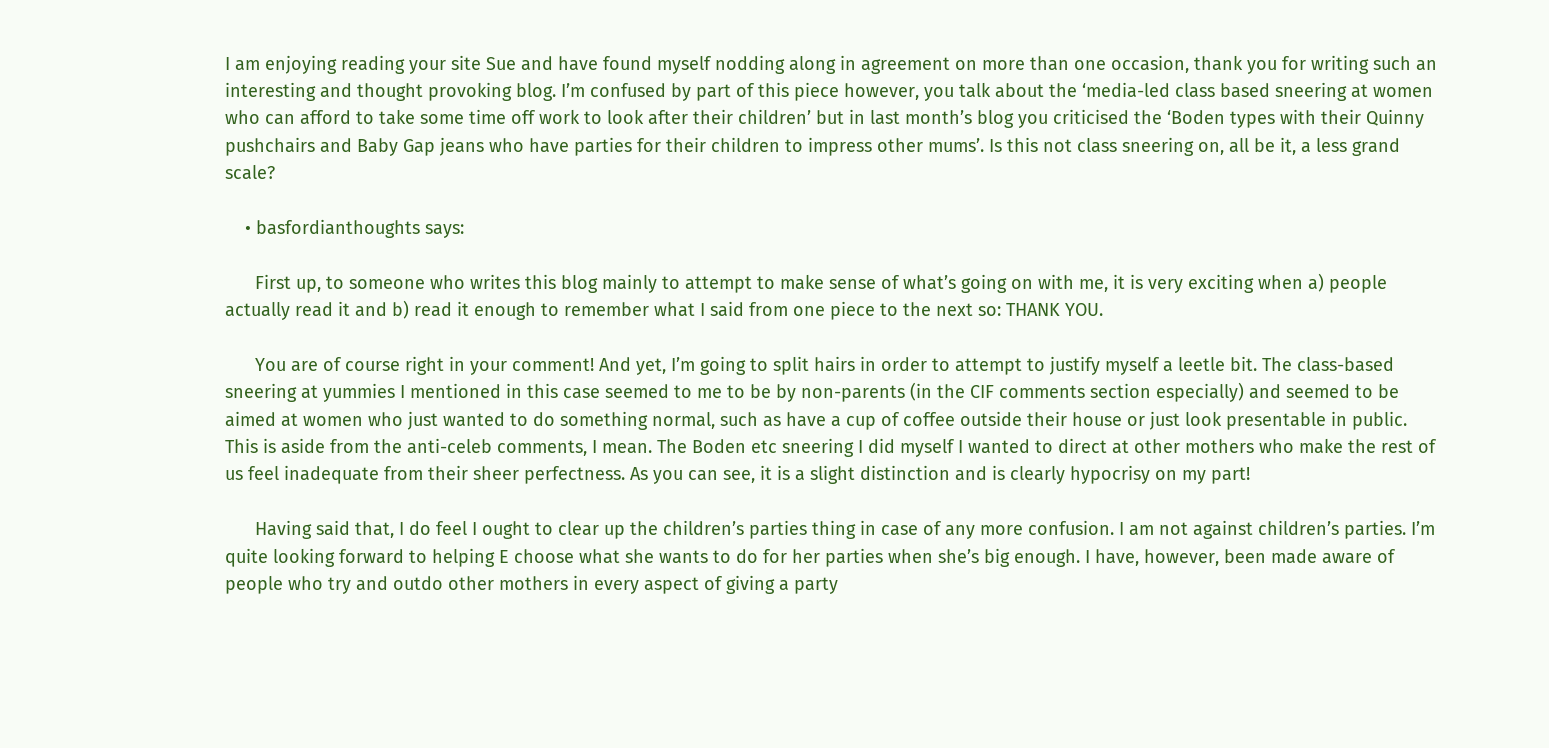I am enjoying reading your site Sue and have found myself nodding along in agreement on more than one occasion, thank you for writing such an interesting and thought provoking blog. I’m confused by part of this piece however, you talk about the ‘media-led class based sneering at women who can afford to take some time off work to look after their children’ but in last month’s blog you criticised the ‘Boden types with their Quinny pushchairs and Baby Gap jeans who have parties for their children to impress other mums’. Is this not class sneering on, all be it, a less grand scale?

    • basfordianthoughts says:

      First up, to someone who writes this blog mainly to attempt to make sense of what’s going on with me, it is very exciting when a) people actually read it and b) read it enough to remember what I said from one piece to the next so: THANK YOU.

      You are of course right in your comment! And yet, I’m going to split hairs in order to attempt to justify myself a leetle bit. The class-based sneering at yummies I mentioned in this case seemed to me to be by non-parents (in the CIF comments section especially) and seemed to be aimed at women who just wanted to do something normal, such as have a cup of coffee outside their house or just look presentable in public. This is aside from the anti-celeb comments, I mean. The Boden etc sneering I did myself I wanted to direct at other mothers who make the rest of us feel inadequate from their sheer perfectness. As you can see, it is a slight distinction and is clearly hypocrisy on my part!

      Having said that, I do feel I ought to clear up the children’s parties thing in case of any more confusion. I am not against children’s parties. I’m quite looking forward to helping E choose what she wants to do for her parties when she’s big enough. I have, however, been made aware of people who try and outdo other mothers in every aspect of giving a party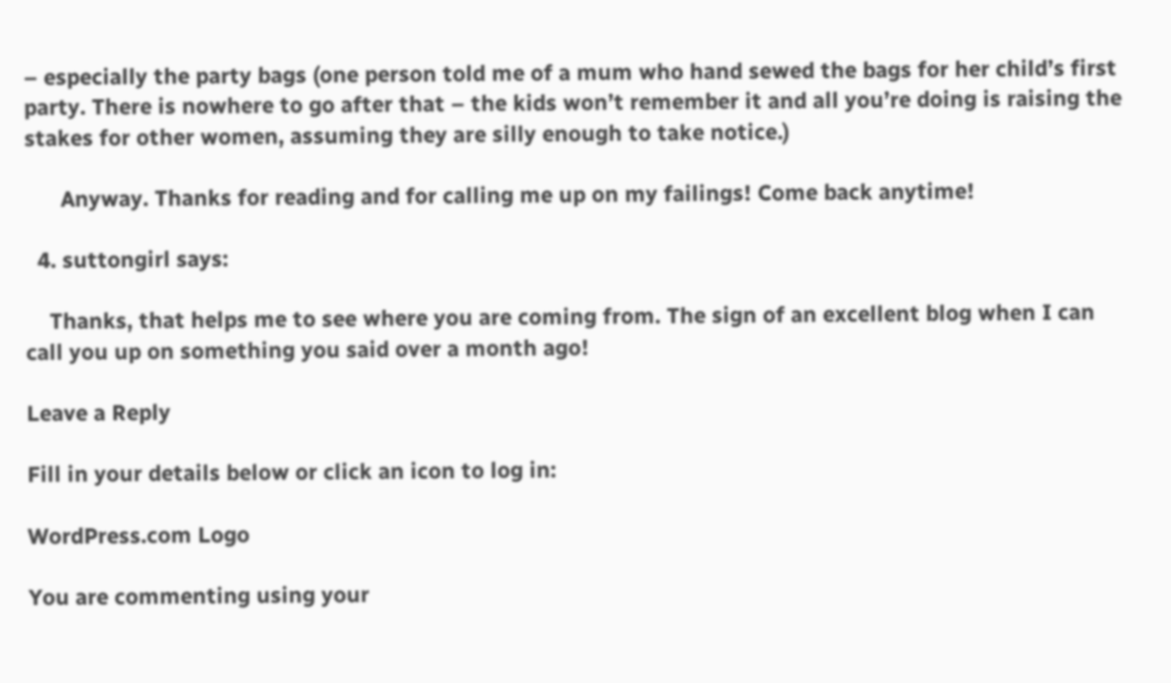– especially the party bags (one person told me of a mum who hand sewed the bags for her child’s first party. There is nowhere to go after that – the kids won’t remember it and all you’re doing is raising the stakes for other women, assuming they are silly enough to take notice.)

      Anyway. Thanks for reading and for calling me up on my failings! Come back anytime!

  4. suttongirl says:

    Thanks, that helps me to see where you are coming from. The sign of an excellent blog when I can call you up on something you said over a month ago!

Leave a Reply

Fill in your details below or click an icon to log in:

WordPress.com Logo

You are commenting using your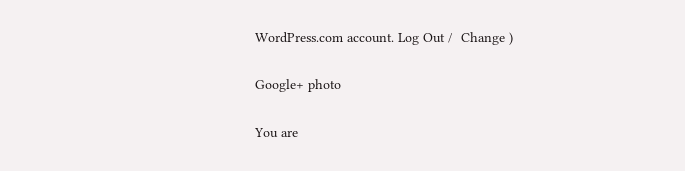WordPress.com account. Log Out /  Change )

Google+ photo

You are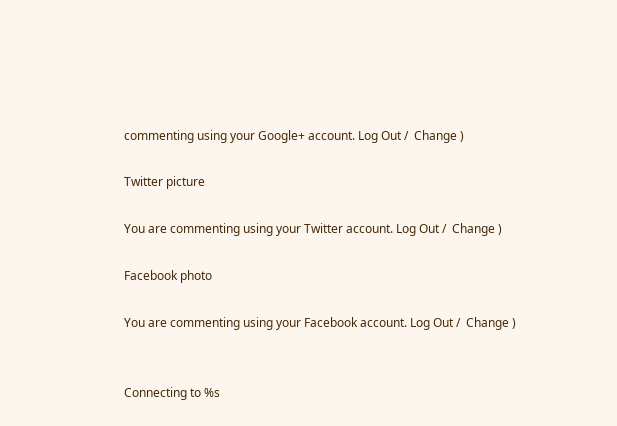commenting using your Google+ account. Log Out /  Change )

Twitter picture

You are commenting using your Twitter account. Log Out /  Change )

Facebook photo

You are commenting using your Facebook account. Log Out /  Change )


Connecting to %s